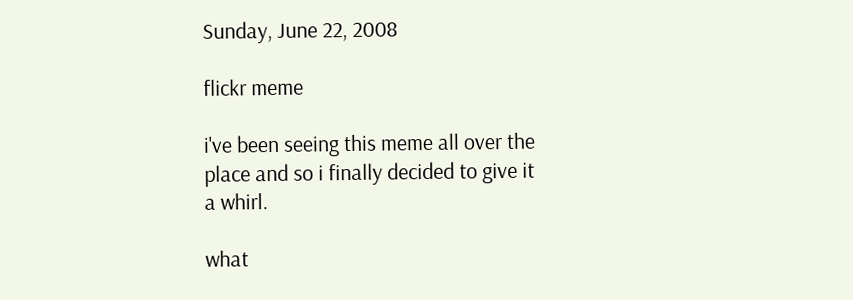Sunday, June 22, 2008

flickr meme

i've been seeing this meme all over the place and so i finally decided to give it a whirl.

what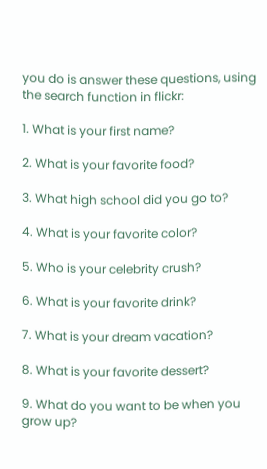you do is answer these questions, using the search function in flickr:

1. What is your first name?

2. What is your favorite food?

3. What high school did you go to?

4. What is your favorite color?

5. Who is your celebrity crush?

6. What is your favorite drink?

7. What is your dream vacation?

8. What is your favorite dessert?

9. What do you want to be when you grow up?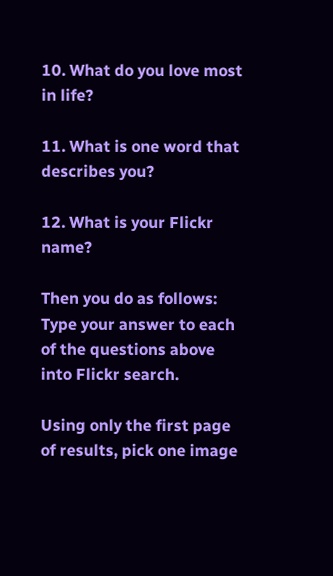10. What do you love most in life?

11. What is one word that describes you?

12. What is your Flickr name?

Then you do as follows:
Type your answer to each of the questions above into Flickr search.

Using only the first page of results, pick one image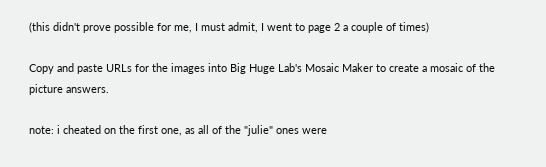(this didn't prove possible for me, I must admit, I went to page 2 a couple of times)

Copy and paste URLs for the images into Big Huge Lab's Mosaic Maker to create a mosaic of the picture answers.

note: i cheated on the first one, as all of the "julie" ones were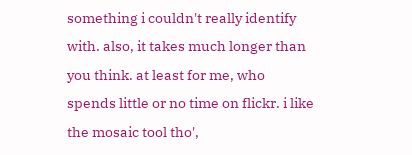something i couldn't really identify with. also, it takes much longer than you think. at least for me, who spends little or no time on flickr. i like the mosaic tool tho',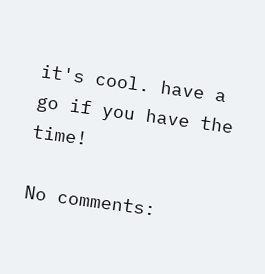it's cool. have a go if you have the time!

No comments: